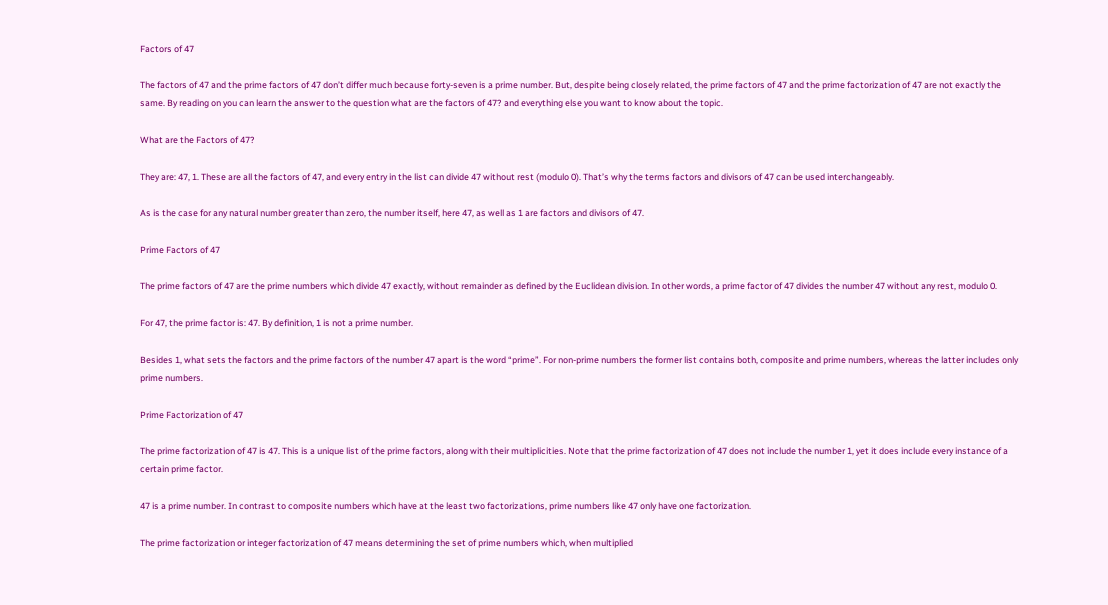Factors of 47

The factors of 47 and the prime factors of 47 don’t differ much because forty-seven is a prime number. But, despite being closely related, the prime factors of 47 and the prime factorization of 47 are not exactly the same. By reading on you can learn the answer to the question what are the factors of 47? and everything else you want to know about the topic.

What are the Factors of 47?

They are: 47, 1. These are all the factors of 47, and every entry in the list can divide 47 without rest (modulo 0). That’s why the terms factors and divisors of 47 can be used interchangeably.

As is the case for any natural number greater than zero, the number itself, here 47, as well as 1 are factors and divisors of 47.

Prime Factors of 47

The prime factors of 47 are the prime numbers which divide 47 exactly, without remainder as defined by the Euclidean division. In other words, a prime factor of 47 divides the number 47 without any rest, modulo 0.

For 47, the prime factor is: 47. By definition, 1 is not a prime number.

Besides 1, what sets the factors and the prime factors of the number 47 apart is the word “prime”. For non-prime numbers the former list contains both, composite and prime numbers, whereas the latter includes only prime numbers.

Prime Factorization of 47

The prime factorization of 47 is 47. This is a unique list of the prime factors, along with their multiplicities. Note that the prime factorization of 47 does not include the number 1, yet it does include every instance of a certain prime factor.

47 is a prime number. In contrast to composite numbers which have at the least two factorizations, prime numbers like 47 only have one factorization.

The prime factorization or integer factorization of 47 means determining the set of prime numbers which, when multiplied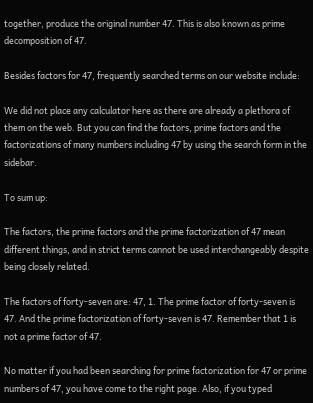together, produce the original number 47. This is also known as prime decomposition of 47.

Besides factors for 47, frequently searched terms on our website include:

We did not place any calculator here as there are already a plethora of them on the web. But you can find the factors, prime factors and the factorizations of many numbers including 47 by using the search form in the sidebar.

To sum up:

The factors, the prime factors and the prime factorization of 47 mean different things, and in strict terms cannot be used interchangeably despite being closely related.

The factors of forty-seven are: 47, 1. The prime factor of forty-seven is 47. And the prime factorization of forty-seven is 47. Remember that 1 is not a prime factor of 47.

No matter if you had been searching for prime factorization for 47 or prime numbers of 47, you have come to the right page. Also, if you typed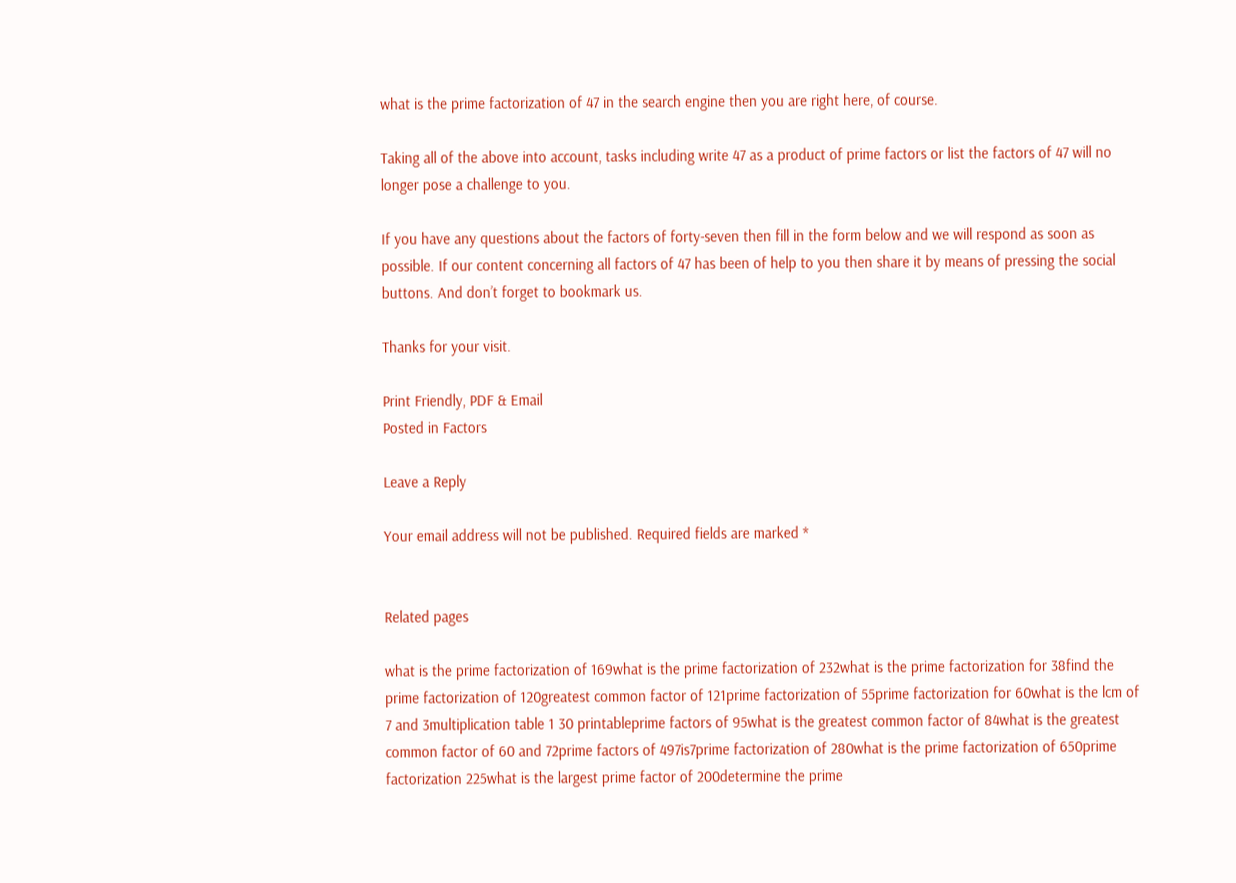what is the prime factorization of 47 in the search engine then you are right here, of course.

Taking all of the above into account, tasks including write 47 as a product of prime factors or list the factors of 47 will no longer pose a challenge to you.

If you have any questions about the factors of forty-seven then fill in the form below and we will respond as soon as possible. If our content concerning all factors of 47 has been of help to you then share it by means of pressing the social buttons. And don’t forget to bookmark us.

Thanks for your visit.

Print Friendly, PDF & Email
Posted in Factors

Leave a Reply

Your email address will not be published. Required fields are marked *


Related pages

what is the prime factorization of 169what is the prime factorization of 232what is the prime factorization for 38find the prime factorization of 120greatest common factor of 121prime factorization of 55prime factorization for 60what is the lcm of 7 and 3multiplication table 1 30 printableprime factors of 95what is the greatest common factor of 84what is the greatest common factor of 60 and 72prime factors of 497is7prime factorization of 280what is the prime factorization of 650prime factorization 225what is the largest prime factor of 200determine the prime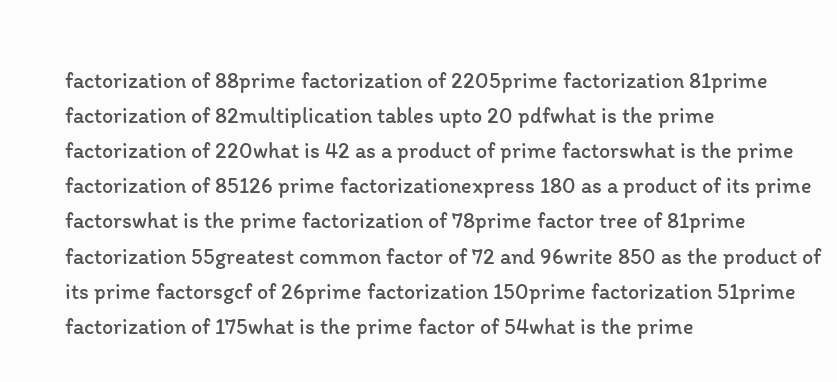factorization of 88prime factorization of 2205prime factorization 81prime factorization of 82multiplication tables upto 20 pdfwhat is the prime factorization of 220what is 42 as a product of prime factorswhat is the prime factorization of 85126 prime factorizationexpress 180 as a product of its prime factorswhat is the prime factorization of 78prime factor tree of 81prime factorization 55greatest common factor of 72 and 96write 850 as the product of its prime factorsgcf of 26prime factorization 150prime factorization 51prime factorization of 175what is the prime factor of 54what is the prime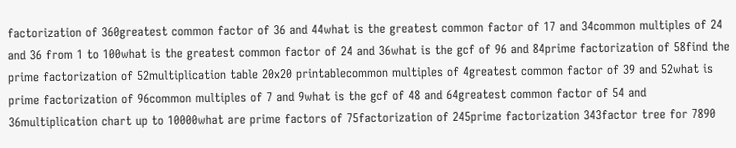factorization of 360greatest common factor of 36 and 44what is the greatest common factor of 17 and 34common multiples of 24 and 36 from 1 to 100what is the greatest common factor of 24 and 36what is the gcf of 96 and 84prime factorization of 58find the prime factorization of 52multiplication table 20x20 printablecommon multiples of 4greatest common factor of 39 and 52what is prime factorization of 96common multiples of 7 and 9what is the gcf of 48 and 64greatest common factor of 54 and 36multiplication chart up to 10000what are prime factors of 75factorization of 245prime factorization 343factor tree for 7890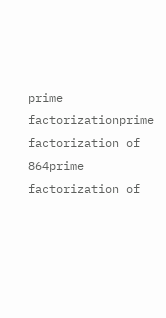prime factorizationprime factorization of 864prime factorization of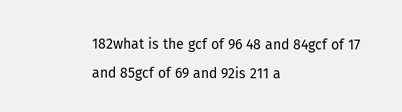182what is the gcf of 96 48 and 84gcf of 17 and 85gcf of 69 and 92is 211 a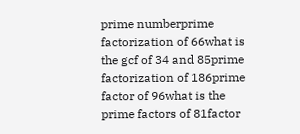prime numberprime factorization of 66what is the gcf of 34 and 85prime factorization of 186prime factor of 96what is the prime factors of 81factor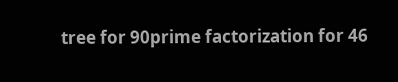tree for 90prime factorization for 46